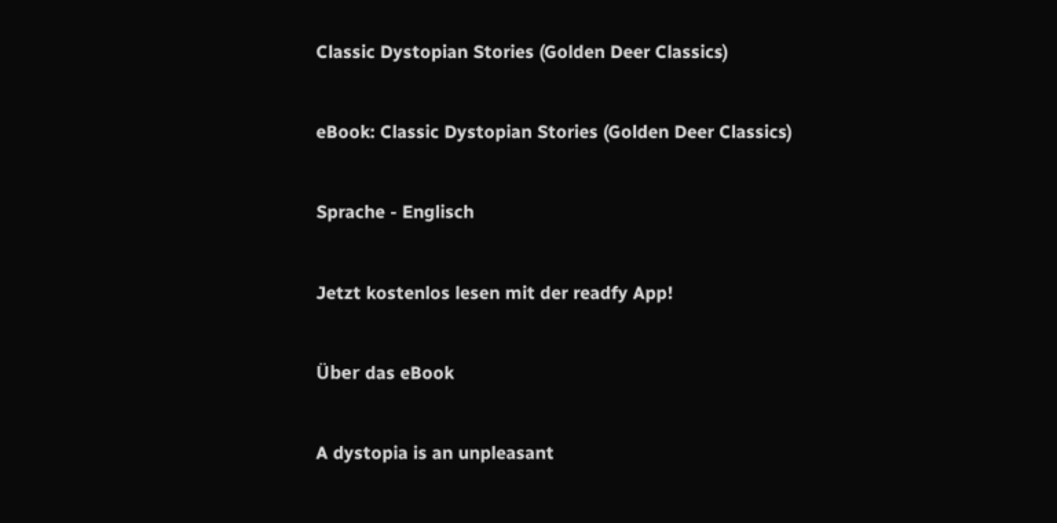Classic Dystopian Stories (Golden Deer Classics)

eBook: Classic Dystopian Stories (Golden Deer Classics)

Sprache - Englisch

Jetzt kostenlos lesen mit der readfy App!

Über das eBook

A dystopia is an unpleasant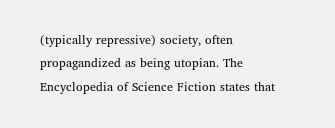(typically repressive) society, often propagandized as being utopian. The Encyclopedia of Science Fiction states that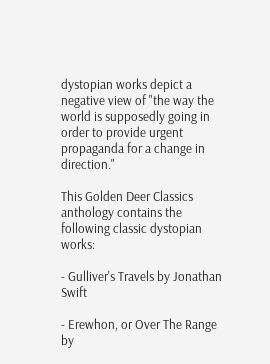dystopian works depict a negative view of "the way the world is supposedly going in order to provide urgent propaganda for a change in direction."

This Golden Deer Classics anthology contains the following classic dystopian works:

- Gulliver's Travels by Jonathan Swift

- Erewhon, or Over The Range by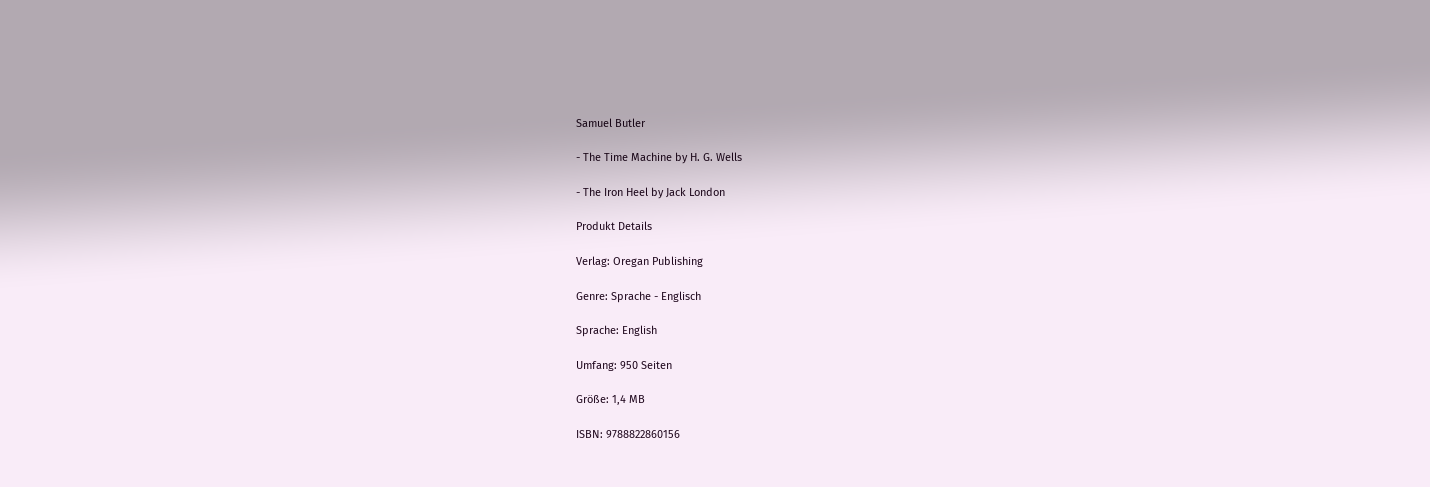Samuel Butler

- The Time Machine by H. G. Wells

- The Iron Heel by Jack London

Produkt Details

Verlag: Oregan Publishing

Genre: Sprache - Englisch

Sprache: English

Umfang: 950 Seiten

Größe: 1,4 MB

ISBN: 9788822860156